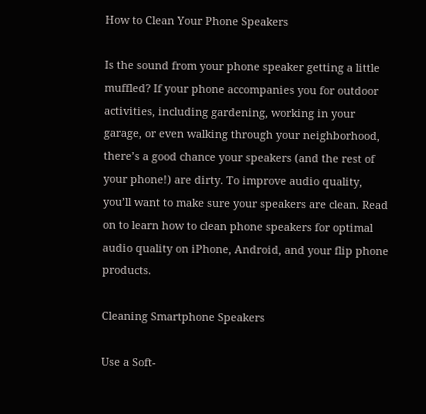How to Clean Your Phone Speakers

Is the sound from your phone speaker getting a little muffled? If your phone accompanies you for outdoor activities, including gardening, working in your garage, or even walking through your neighborhood, there’s a good chance your speakers (and the rest of your phone!) are dirty. To improve audio quality, you’ll want to make sure your speakers are clean. Read on to learn how to clean phone speakers for optimal audio quality on iPhone, Android, and your flip phone products.

Cleaning Smartphone Speakers

Use a Soft-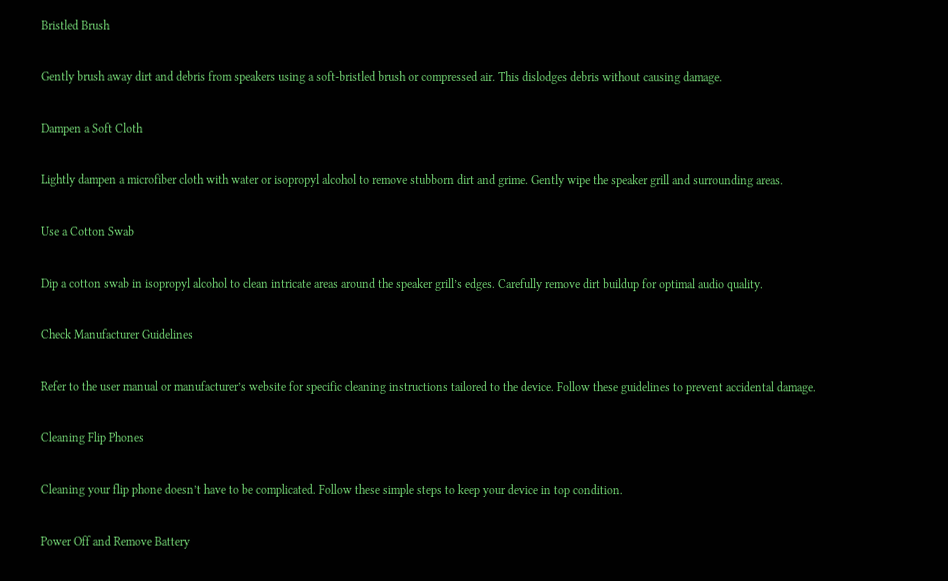Bristled Brush

Gently brush away dirt and debris from speakers using a soft-bristled brush or compressed air. This dislodges debris without causing damage.

Dampen a Soft Cloth

Lightly dampen a microfiber cloth with water or isopropyl alcohol to remove stubborn dirt and grime. Gently wipe the speaker grill and surrounding areas.

Use a Cotton Swab

Dip a cotton swab in isopropyl alcohol to clean intricate areas around the speaker grill’s edges. Carefully remove dirt buildup for optimal audio quality.

Check Manufacturer Guidelines

Refer to the user manual or manufacturer’s website for specific cleaning instructions tailored to the device. Follow these guidelines to prevent accidental damage.

Cleaning Flip Phones

Cleaning your flip phone doesn’t have to be complicated. Follow these simple steps to keep your device in top condition.

Power Off and Remove Battery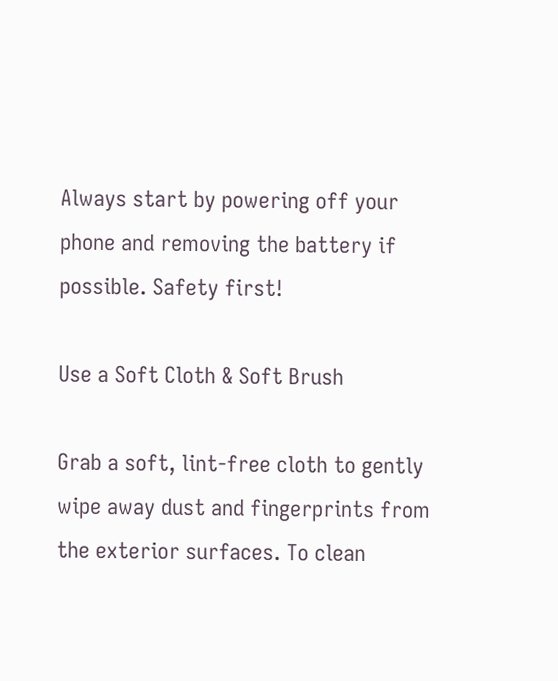Always start by powering off your phone and removing the battery if possible. Safety first!

Use a Soft Cloth & Soft Brush

Grab a soft, lint-free cloth to gently wipe away dust and fingerprints from the exterior surfaces. To clean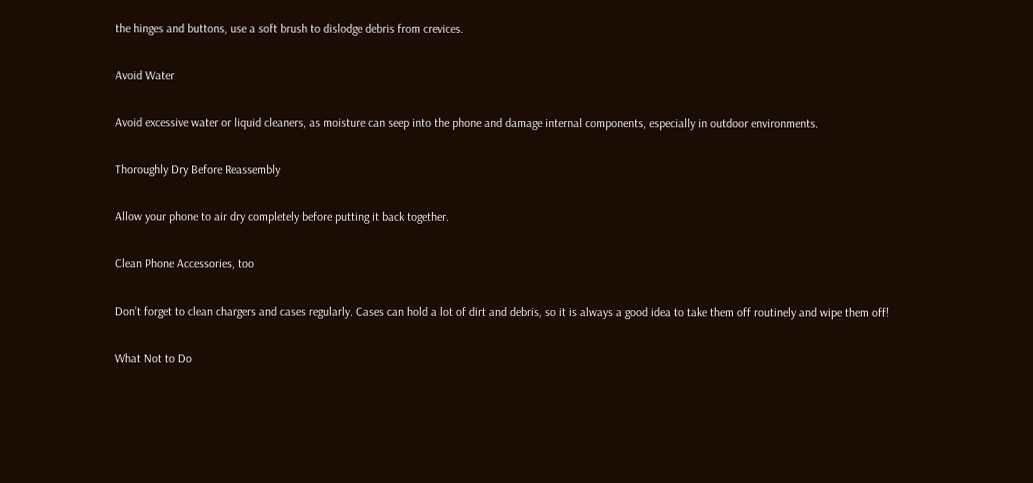the hinges and buttons, use a soft brush to dislodge debris from crevices.

Avoid Water

Avoid excessive water or liquid cleaners, as moisture can seep into the phone and damage internal components, especially in outdoor environments.

Thoroughly Dry Before Reassembly

Allow your phone to air dry completely before putting it back together.

Clean Phone Accessories, too

Don’t forget to clean chargers and cases regularly. Cases can hold a lot of dirt and debris, so it is always a good idea to take them off routinely and wipe them off!

What Not to Do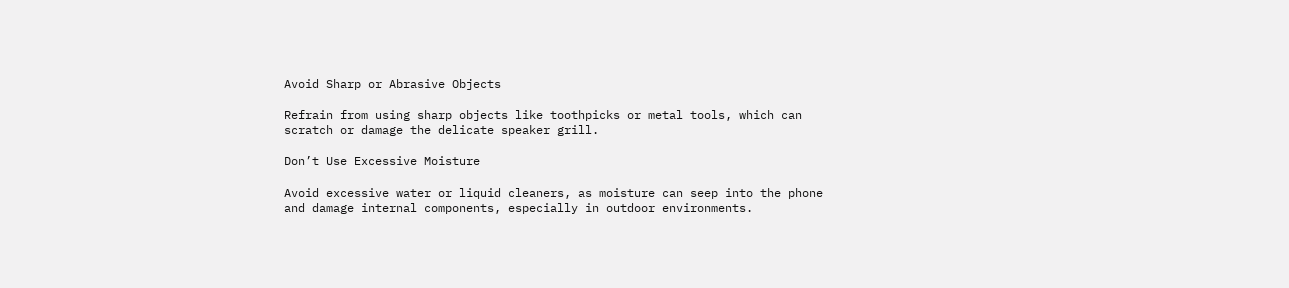Avoid Sharp or Abrasive Objects

Refrain from using sharp objects like toothpicks or metal tools, which can scratch or damage the delicate speaker grill.

Don’t Use Excessive Moisture

Avoid excessive water or liquid cleaners, as moisture can seep into the phone and damage internal components, especially in outdoor environments.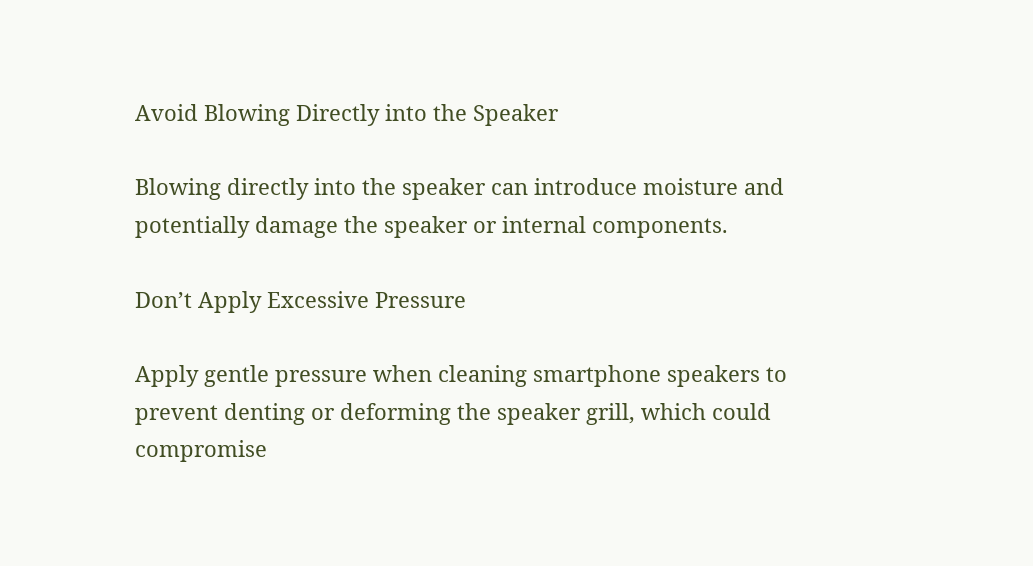Avoid Blowing Directly into the Speaker

Blowing directly into the speaker can introduce moisture and potentially damage the speaker or internal components.

Don’t Apply Excessive Pressure

Apply gentle pressure when cleaning smartphone speakers to prevent denting or deforming the speaker grill, which could compromise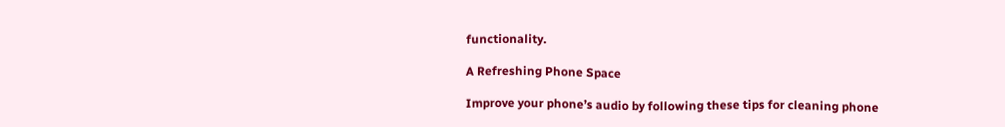functionality.

A Refreshing Phone Space

Improve your phone’s audio by following these tips for cleaning phone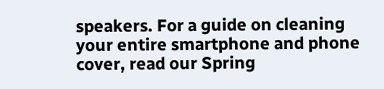speakers. For a guide on cleaning your entire smartphone and phone cover, read our Spring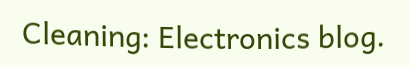Cleaning: Electronics blog.